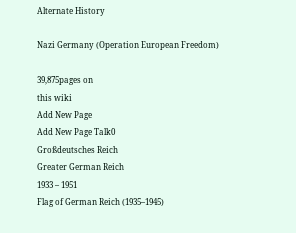Alternate History

Nazi Germany (Operation European Freedom)

39,875pages on
this wiki
Add New Page
Add New Page Talk0
Großdeutsches Reich
Greater German Reich
1933 – 1951
Flag of German Reich (1935–1945)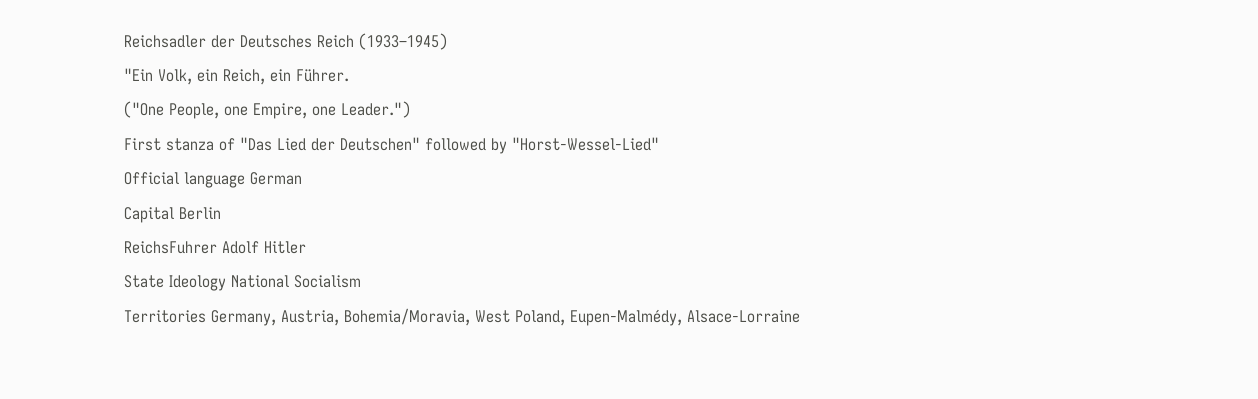Reichsadler der Deutsches Reich (1933–1945)
"Ein Volk, ein Reich, ein Führer.
("One People, one Empire, one Leader.")
First stanza of "Das Lied der Deutschen" followed by "Horst-Wessel-Lied"
Official language German
Capital Berlin
ReichsFuhrer Adolf Hitler
State Ideology National Socialism
Territories Germany, Austria, Bohemia/Moravia, West Poland, Eupen-Malmédy, Alsace-Lorraine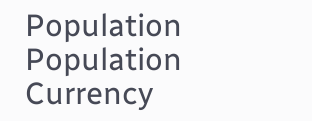Population Population
Currency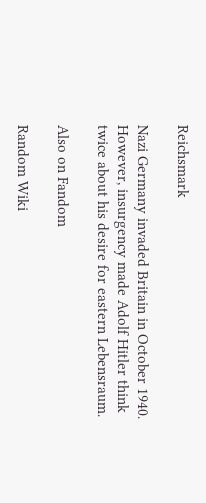Reichsmark

Nazi Germany invaded Britain in October 1940. However, insurgency made Adolf Hitler think twice about his desire for eastern Lebensraum.

Also on Fandom

Random Wiki